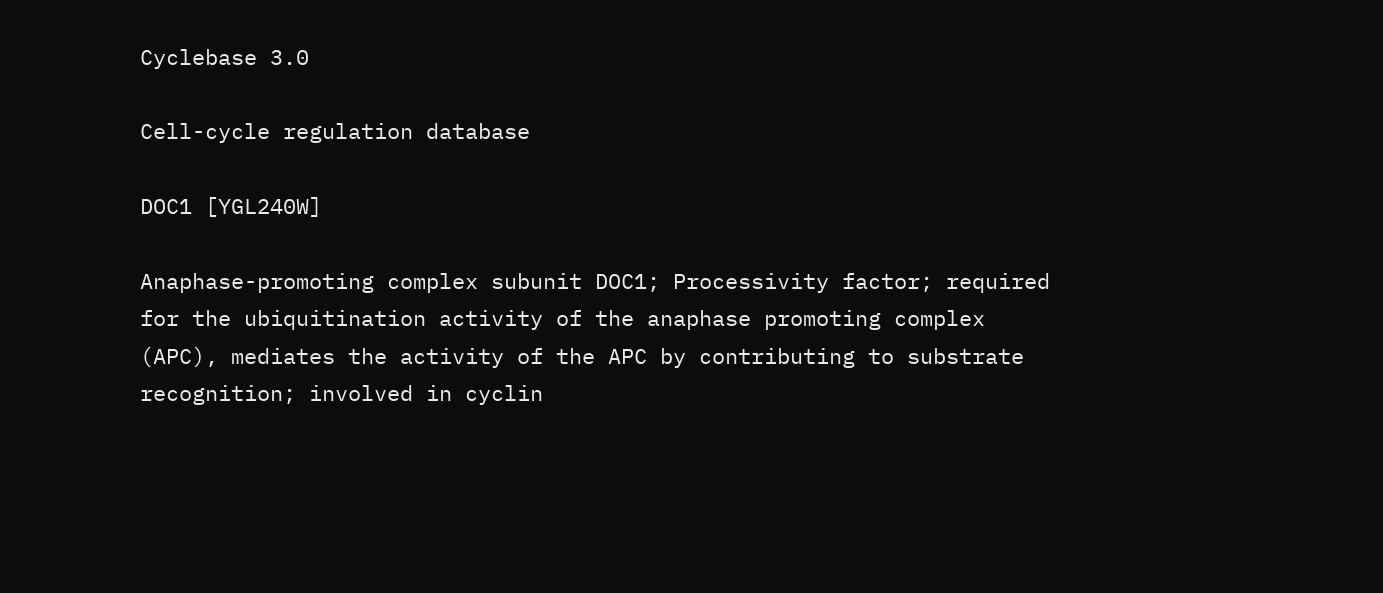Cyclebase 3.0

Cell-cycle regulation database

DOC1 [YGL240W]

Anaphase-promoting complex subunit DOC1; Processivity factor; required for the ubiquitination activity of the anaphase promoting complex (APC), mediates the activity of the APC by contributing to substrate recognition; involved in cyclin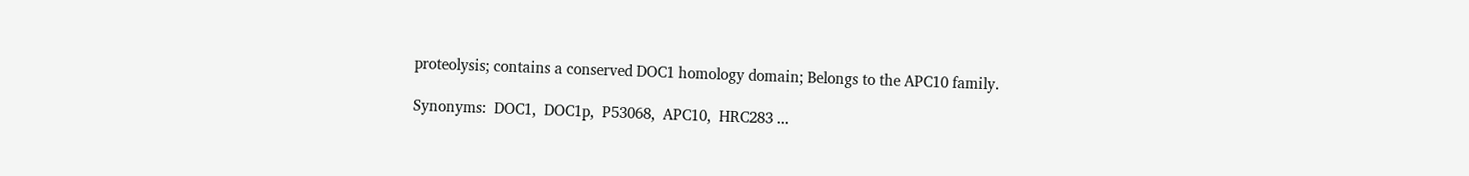proteolysis; contains a conserved DOC1 homology domain; Belongs to the APC10 family.

Synonyms:  DOC1,  DOC1p,  P53068,  APC10,  HRC283 ...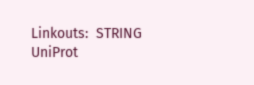Linkouts:  STRING  UniProt